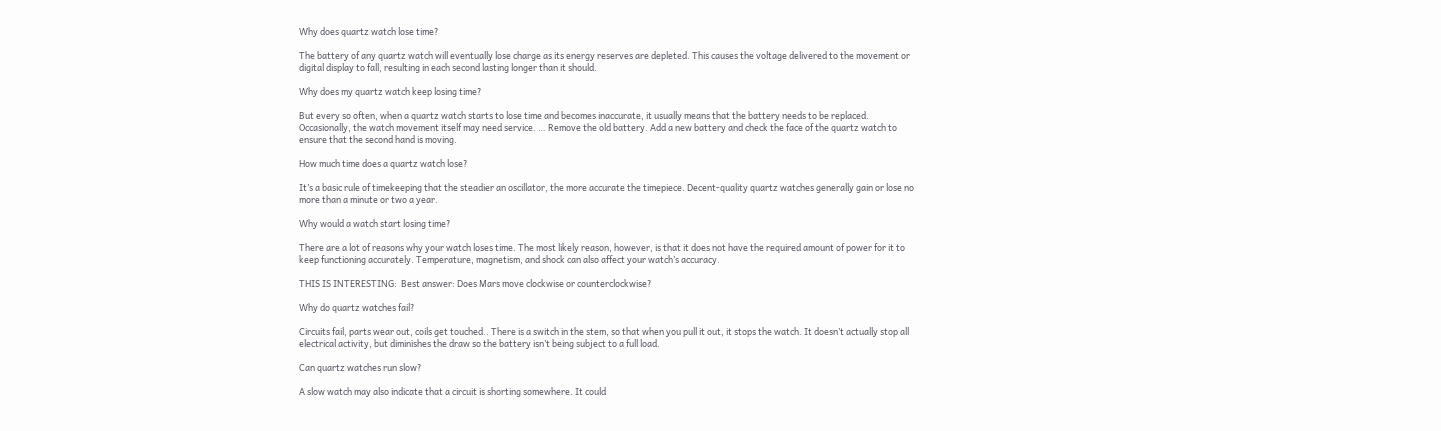Why does quartz watch lose time?

The battery of any quartz watch will eventually lose charge as its energy reserves are depleted. This causes the voltage delivered to the movement or digital display to fall, resulting in each second lasting longer than it should.

Why does my quartz watch keep losing time?

But every so often, when a quartz watch starts to lose time and becomes inaccurate, it usually means that the battery needs to be replaced. Occasionally, the watch movement itself may need service. … Remove the old battery. Add a new battery and check the face of the quartz watch to ensure that the second hand is moving.

How much time does a quartz watch lose?

It’s a basic rule of timekeeping that the steadier an oscillator, the more accurate the timepiece. Decent-quality quartz watches generally gain or lose no more than a minute or two a year.

Why would a watch start losing time?

There are a lot of reasons why your watch loses time. The most likely reason, however, is that it does not have the required amount of power for it to keep functioning accurately. Temperature, magnetism, and shock can also affect your watch’s accuracy.

THIS IS INTERESTING:  Best answer: Does Mars move clockwise or counterclockwise?

Why do quartz watches fail?

Circuits fail, parts wear out, coils get touched.. There is a switch in the stem, so that when you pull it out, it stops the watch. It doesn’t actually stop all electrical activity, but diminishes the draw so the battery isn’t being subject to a full load.

Can quartz watches run slow?

A slow watch may also indicate that a circuit is shorting somewhere. It could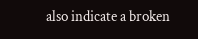also indicate a broken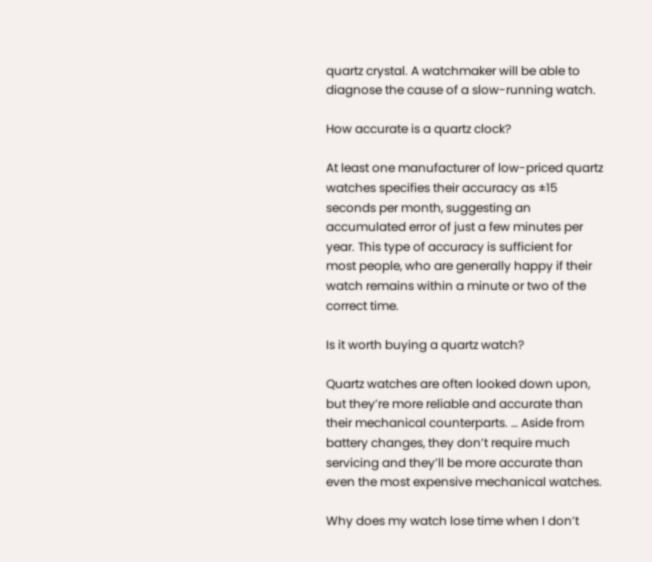quartz crystal. A watchmaker will be able to diagnose the cause of a slow-running watch.

How accurate is a quartz clock?

At least one manufacturer of low-priced quartz watches specifies their accuracy as ±15 seconds per month, suggesting an accumulated error of just a few minutes per year. This type of accuracy is sufficient for most people, who are generally happy if their watch remains within a minute or two of the correct time.

Is it worth buying a quartz watch?

Quartz watches are often looked down upon, but they’re more reliable and accurate than their mechanical counterparts. … Aside from battery changes, they don’t require much servicing and they’ll be more accurate than even the most expensive mechanical watches.

Why does my watch lose time when I don’t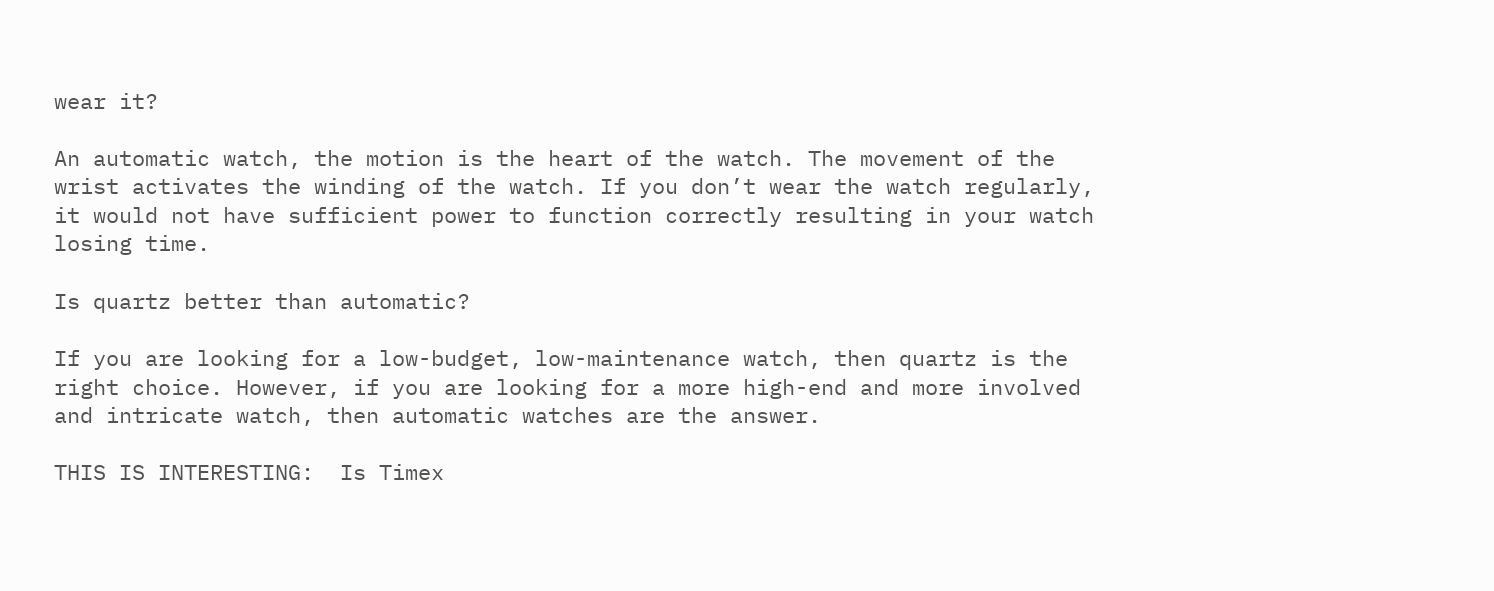wear it?

An automatic watch, the motion is the heart of the watch. The movement of the wrist activates the winding of the watch. If you don’t wear the watch regularly, it would not have sufficient power to function correctly resulting in your watch losing time.

Is quartz better than automatic?

If you are looking for a low-budget, low-maintenance watch, then quartz is the right choice. However, if you are looking for a more high-end and more involved and intricate watch, then automatic watches are the answer.

THIS IS INTERESTING:  Is Timex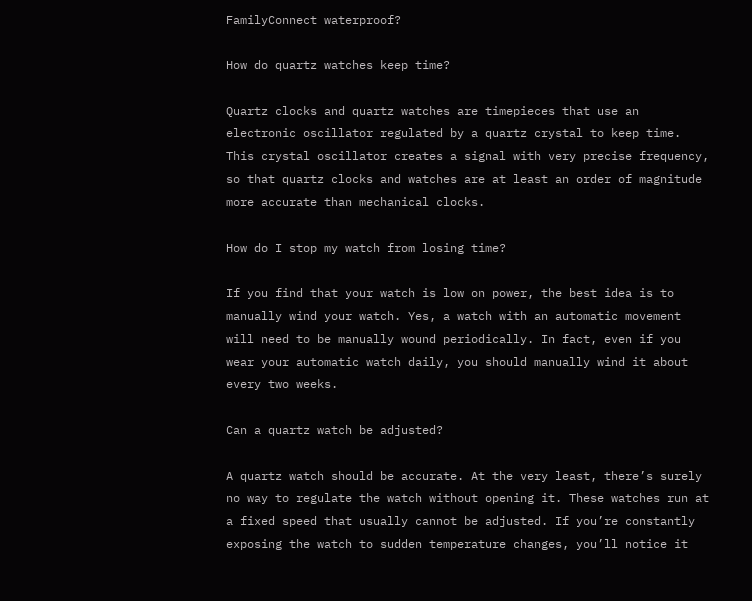FamilyConnect waterproof?

How do quartz watches keep time?

Quartz clocks and quartz watches are timepieces that use an electronic oscillator regulated by a quartz crystal to keep time. This crystal oscillator creates a signal with very precise frequency, so that quartz clocks and watches are at least an order of magnitude more accurate than mechanical clocks.

How do I stop my watch from losing time?

If you find that your watch is low on power, the best idea is to manually wind your watch. Yes, a watch with an automatic movement will need to be manually wound periodically. In fact, even if you wear your automatic watch daily, you should manually wind it about every two weeks.

Can a quartz watch be adjusted?

A quartz watch should be accurate. At the very least, there’s surely no way to regulate the watch without opening it. These watches run at a fixed speed that usually cannot be adjusted. If you’re constantly exposing the watch to sudden temperature changes, you’ll notice it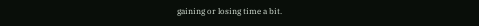gaining or losing time a bit.